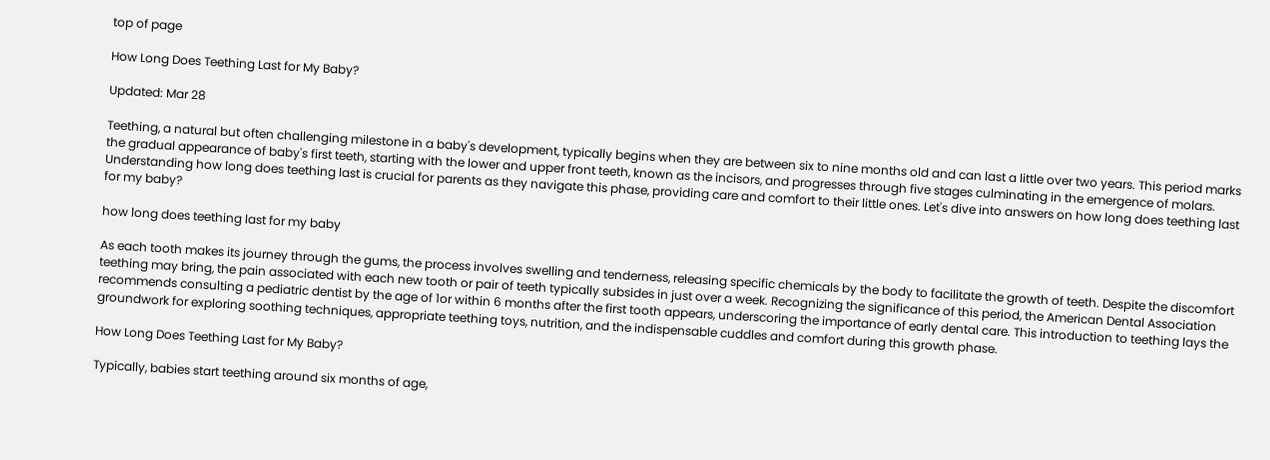top of page

How Long Does Teething Last for My Baby?

Updated: Mar 28

Teething, a natural but often challenging milestone in a baby's development, typically begins when they are between six to nine months old and can last a little over two years. This period marks the gradual appearance of baby's first teeth, starting with the lower and upper front teeth, known as the incisors, and progresses through five stages culminating in the emergence of molars. Understanding how long does teething last is crucial for parents as they navigate this phase, providing care and comfort to their little ones. Let's dive into answers on how long does teething last for my baby?

how long does teething last for my baby

As each tooth makes its journey through the gums, the process involves swelling and tenderness, releasing specific chemicals by the body to facilitate the growth of teeth. Despite the discomfort teething may bring, the pain associated with each new tooth or pair of teeth typically subsides in just over a week. Recognizing the significance of this period, the American Dental Association recommends consulting a pediatric dentist by the age of 1or within 6 months after the first tooth appears, underscoring the importance of early dental care. This introduction to teething lays the groundwork for exploring soothing techniques, appropriate teething toys, nutrition, and the indispensable cuddles and comfort during this growth phase.

How Long Does Teething Last for My Baby?

Typically, babies start teething around six months of age,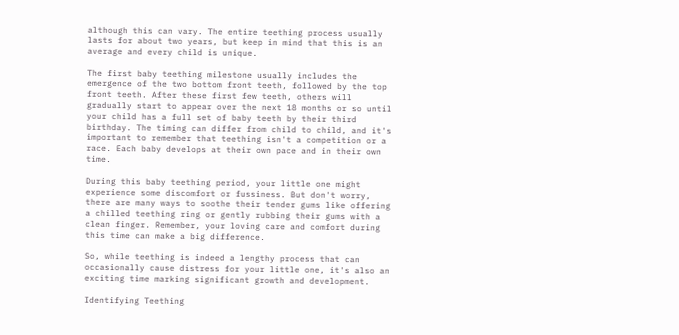although this can vary. The entire teething process usually lasts for about two years, but keep in mind that this is an average and every child is unique.

The first baby teething milestone usually includes the emergence of the two bottom front teeth, followed by the top front teeth. After these first few teeth, others will gradually start to appear over the next 18 months or so until your child has a full set of baby teeth by their third birthday. The timing can differ from child to child, and it's important to remember that teething isn't a competition or a race. Each baby develops at their own pace and in their own time.

During this baby teething period, your little one might experience some discomfort or fussiness. But don't worry, there are many ways to soothe their tender gums like offering a chilled teething ring or gently rubbing their gums with a clean finger. Remember, your loving care and comfort during this time can make a big difference.

So, while teething is indeed a lengthy process that can occasionally cause distress for your little one, it's also an exciting time marking significant growth and development.

Identifying Teething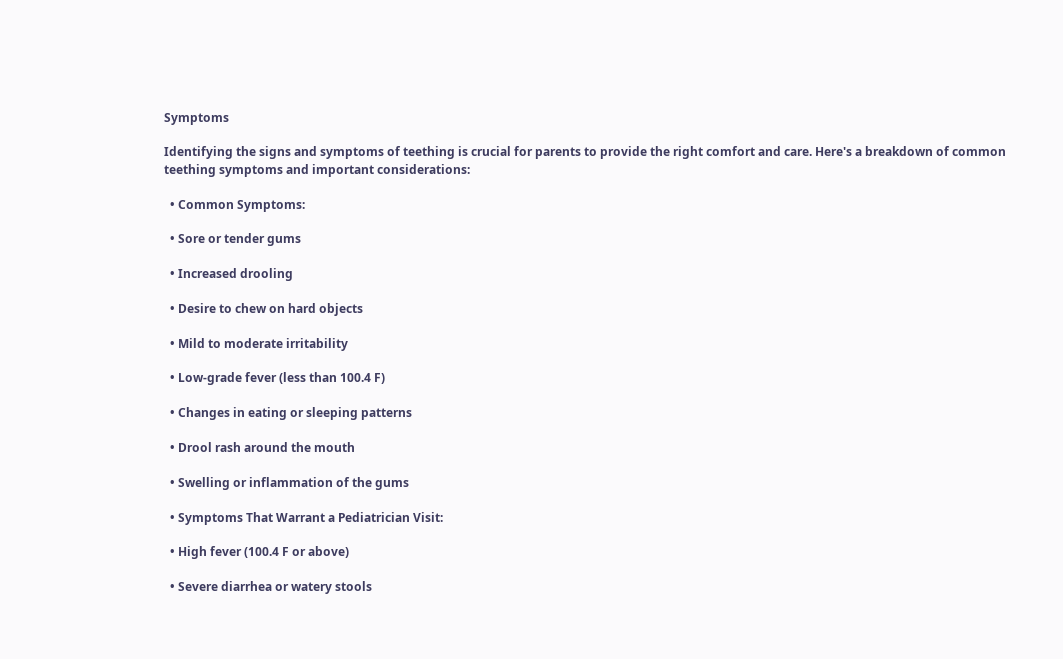Symptoms

Identifying the signs and symptoms of teething is crucial for parents to provide the right comfort and care. Here's a breakdown of common teething symptoms and important considerations:

  • Common Symptoms:

  • Sore or tender gums

  • Increased drooling

  • Desire to chew on hard objects

  • Mild to moderate irritability

  • Low-grade fever (less than 100.4 F)

  • Changes in eating or sleeping patterns

  • Drool rash around the mouth

  • Swelling or inflammation of the gums

  • Symptoms That Warrant a Pediatrician Visit:

  • High fever (100.4 F or above)

  • Severe diarrhea or watery stools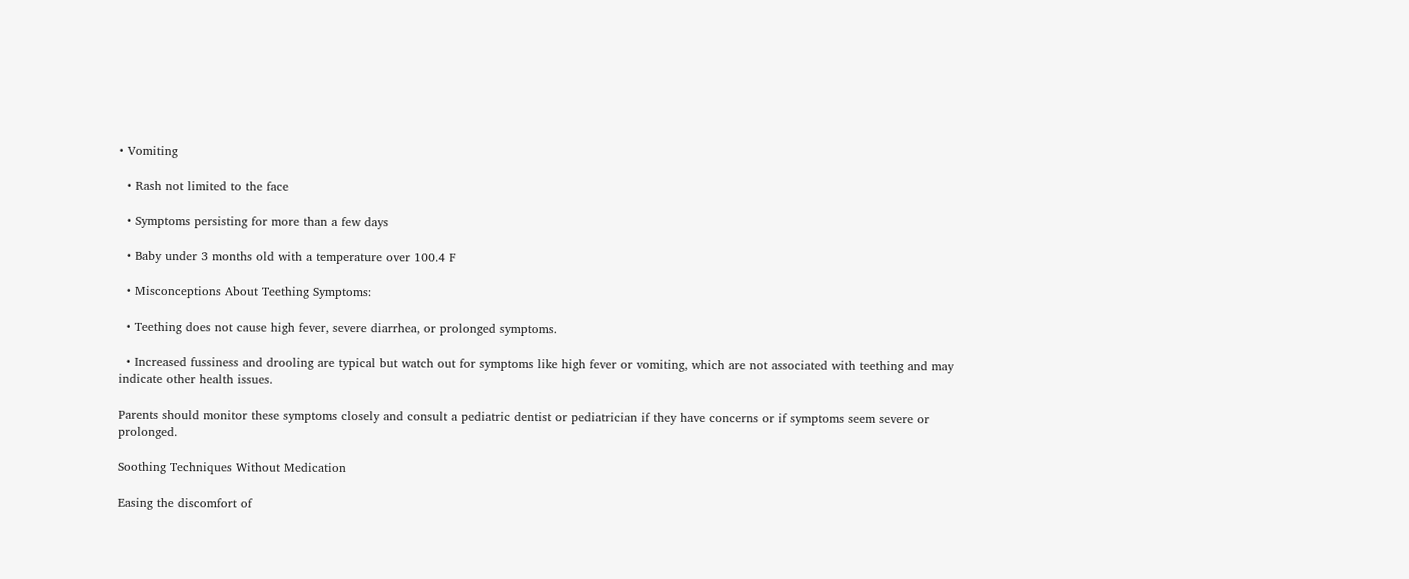• Vomiting

  • Rash not limited to the face

  • Symptoms persisting for more than a few days

  • Baby under 3 months old with a temperature over 100.4 F

  • Misconceptions About Teething Symptoms:

  • Teething does not cause high fever, severe diarrhea, or prolonged symptoms.

  • Increased fussiness and drooling are typical but watch out for symptoms like high fever or vomiting, which are not associated with teething and may indicate other health issues.

Parents should monitor these symptoms closely and consult a pediatric dentist or pediatrician if they have concerns or if symptoms seem severe or prolonged.

Soothing Techniques Without Medication

Easing the discomfort of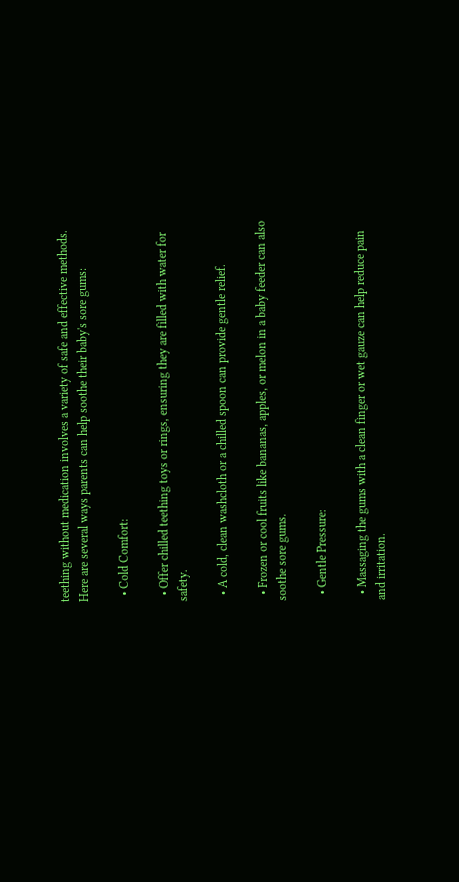teething without medication involves a variety of safe and effective methods. Here are several ways parents can help soothe their baby's sore gums:

  • Cold Comfort:

  • Offer chilled teething toys or rings, ensuring they are filled with water for safety.

  • A cold, clean washcloth or a chilled spoon can provide gentle relief.

  • Frozen or cool fruits like bananas, apples, or melon in a baby feeder can also soothe sore gums.

  • Gentle Pressure:

  • Massaging the gums with a clean finger or wet gauze can help reduce pain and irritation.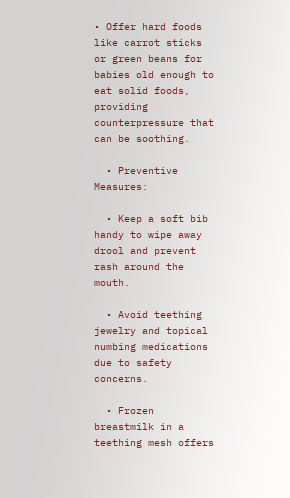• Offer hard foods like carrot sticks or green beans for babies old enough to eat solid foods, providing counterpressure that can be soothing.

  • Preventive Measures:

  • Keep a soft bib handy to wipe away drool and prevent rash around the mouth.

  • Avoid teething jewelry and topical numbing medications due to safety concerns.

  • Frozen breastmilk in a teething mesh offers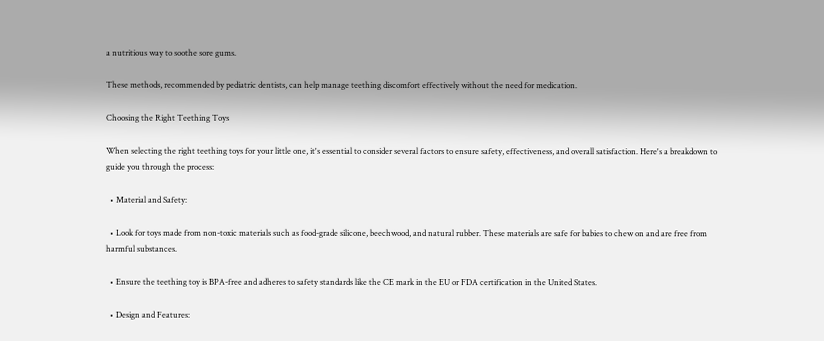a nutritious way to soothe sore gums.

These methods, recommended by pediatric dentists, can help manage teething discomfort effectively without the need for medication.

Choosing the Right Teething Toys

When selecting the right teething toys for your little one, it's essential to consider several factors to ensure safety, effectiveness, and overall satisfaction. Here's a breakdown to guide you through the process:

  • Material and Safety:

  • Look for toys made from non-toxic materials such as food-grade silicone, beechwood, and natural rubber. These materials are safe for babies to chew on and are free from harmful substances.

  • Ensure the teething toy is BPA-free and adheres to safety standards like the CE mark in the EU or FDA certification in the United States.

  • Design and Features: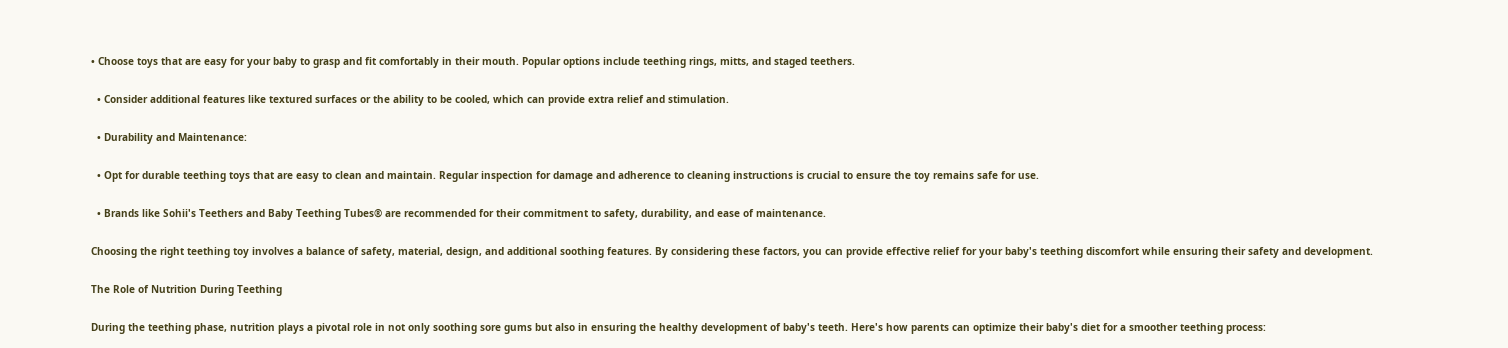• Choose toys that are easy for your baby to grasp and fit comfortably in their mouth. Popular options include teething rings, mitts, and staged teethers.

  • Consider additional features like textured surfaces or the ability to be cooled, which can provide extra relief and stimulation.

  • Durability and Maintenance:

  • Opt for durable teething toys that are easy to clean and maintain. Regular inspection for damage and adherence to cleaning instructions is crucial to ensure the toy remains safe for use.

  • Brands like Sohii's Teethers and Baby Teething Tubes® are recommended for their commitment to safety, durability, and ease of maintenance.

Choosing the right teething toy involves a balance of safety, material, design, and additional soothing features. By considering these factors, you can provide effective relief for your baby's teething discomfort while ensuring their safety and development.

The Role of Nutrition During Teething

During the teething phase, nutrition plays a pivotal role in not only soothing sore gums but also in ensuring the healthy development of baby's teeth. Here's how parents can optimize their baby's diet for a smoother teething process: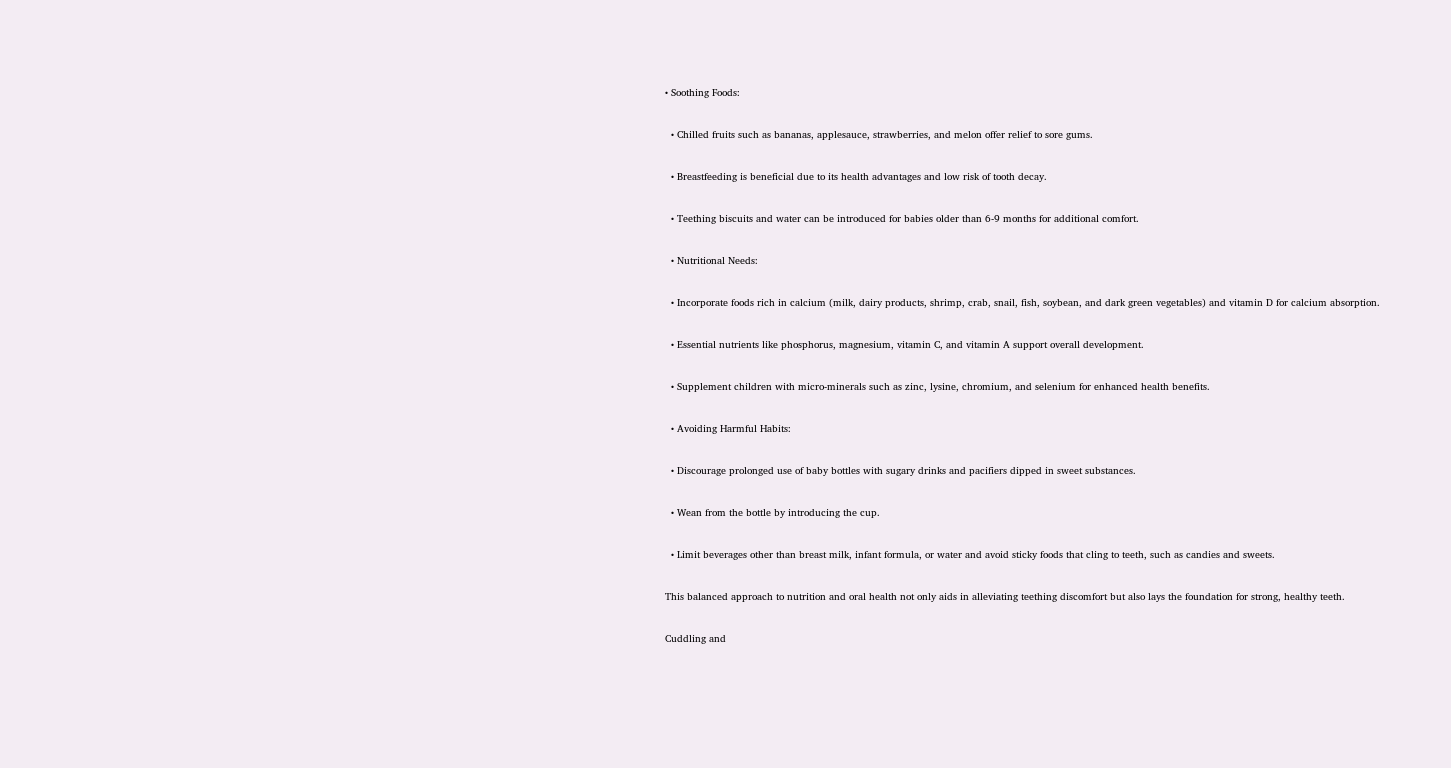• Soothing Foods:

  • Chilled fruits such as bananas, applesauce, strawberries, and melon offer relief to sore gums.

  • Breastfeeding is beneficial due to its health advantages and low risk of tooth decay.

  • Teething biscuits and water can be introduced for babies older than 6-9 months for additional comfort.

  • Nutritional Needs:

  • Incorporate foods rich in calcium (milk, dairy products, shrimp, crab, snail, fish, soybean, and dark green vegetables) and vitamin D for calcium absorption.

  • Essential nutrients like phosphorus, magnesium, vitamin C, and vitamin A support overall development.

  • Supplement children with micro-minerals such as zinc, lysine, chromium, and selenium for enhanced health benefits.

  • Avoiding Harmful Habits:

  • Discourage prolonged use of baby bottles with sugary drinks and pacifiers dipped in sweet substances.

  • Wean from the bottle by introducing the cup.

  • Limit beverages other than breast milk, infant formula, or water and avoid sticky foods that cling to teeth, such as candies and sweets.

This balanced approach to nutrition and oral health not only aids in alleviating teething discomfort but also lays the foundation for strong, healthy teeth.

Cuddling and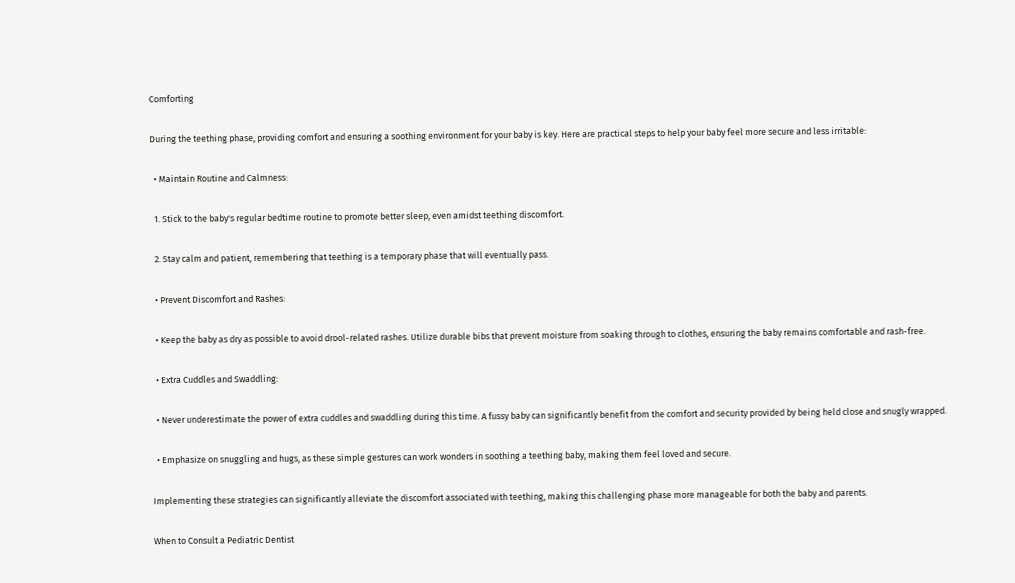Comforting

During the teething phase, providing comfort and ensuring a soothing environment for your baby is key. Here are practical steps to help your baby feel more secure and less irritable:

  • Maintain Routine and Calmness:

  1. Stick to the baby's regular bedtime routine to promote better sleep, even amidst teething discomfort.

  2. Stay calm and patient, remembering that teething is a temporary phase that will eventually pass.

  • Prevent Discomfort and Rashes:

  • Keep the baby as dry as possible to avoid drool-related rashes. Utilize durable bibs that prevent moisture from soaking through to clothes, ensuring the baby remains comfortable and rash-free.

  • Extra Cuddles and Swaddling:

  • Never underestimate the power of extra cuddles and swaddling during this time. A fussy baby can significantly benefit from the comfort and security provided by being held close and snugly wrapped.

  • Emphasize on snuggling and hugs, as these simple gestures can work wonders in soothing a teething baby, making them feel loved and secure.

Implementing these strategies can significantly alleviate the discomfort associated with teething, making this challenging phase more manageable for both the baby and parents.

When to Consult a Pediatric Dentist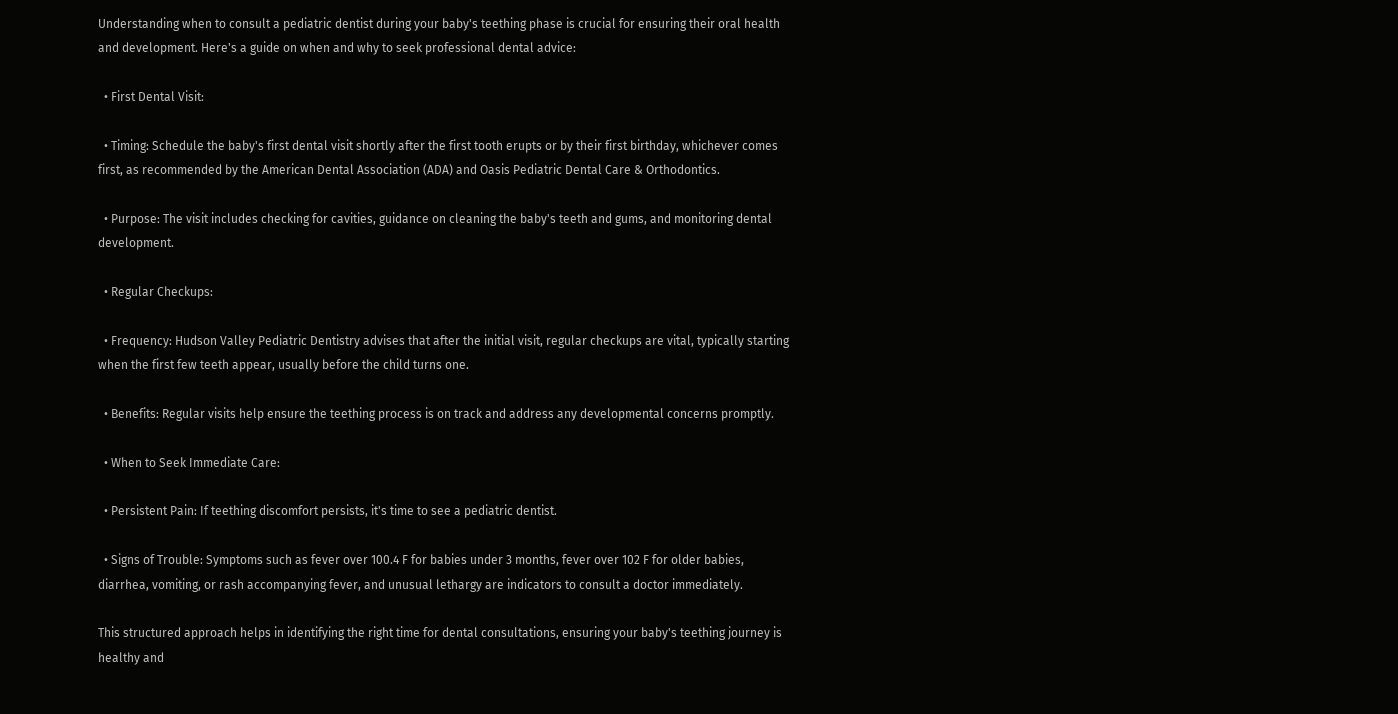Understanding when to consult a pediatric dentist during your baby's teething phase is crucial for ensuring their oral health and development. Here's a guide on when and why to seek professional dental advice:

  • First Dental Visit:

  • Timing: Schedule the baby's first dental visit shortly after the first tooth erupts or by their first birthday, whichever comes first, as recommended by the American Dental Association (ADA) and Oasis Pediatric Dental Care & Orthodontics.

  • Purpose: The visit includes checking for cavities, guidance on cleaning the baby's teeth and gums, and monitoring dental development.

  • Regular Checkups:

  • Frequency: Hudson Valley Pediatric Dentistry advises that after the initial visit, regular checkups are vital, typically starting when the first few teeth appear, usually before the child turns one.

  • Benefits: Regular visits help ensure the teething process is on track and address any developmental concerns promptly.

  • When to Seek Immediate Care:

  • Persistent Pain: If teething discomfort persists, it's time to see a pediatric dentist.

  • Signs of Trouble: Symptoms such as fever over 100.4 F for babies under 3 months, fever over 102 F for older babies, diarrhea, vomiting, or rash accompanying fever, and unusual lethargy are indicators to consult a doctor immediately.

This structured approach helps in identifying the right time for dental consultations, ensuring your baby's teething journey is healthy and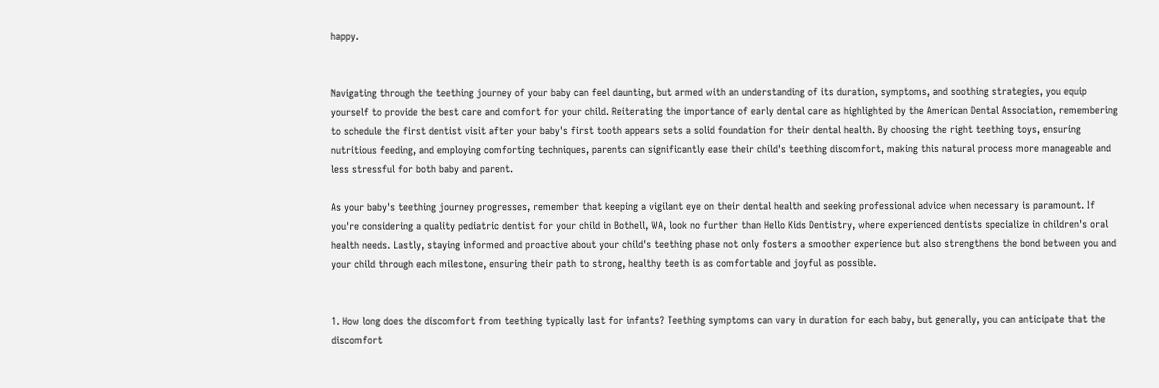happy.


Navigating through the teething journey of your baby can feel daunting, but armed with an understanding of its duration, symptoms, and soothing strategies, you equip yourself to provide the best care and comfort for your child. Reiterating the importance of early dental care as highlighted by the American Dental Association, remembering to schedule the first dentist visit after your baby's first tooth appears sets a solid foundation for their dental health. By choosing the right teething toys, ensuring nutritious feeding, and employing comforting techniques, parents can significantly ease their child's teething discomfort, making this natural process more manageable and less stressful for both baby and parent.

As your baby's teething journey progresses, remember that keeping a vigilant eye on their dental health and seeking professional advice when necessary is paramount. If you're considering a quality pediatric dentist for your child in Bothell, WA, look no further than Hello Kids Dentistry, where experienced dentists specialize in children's oral health needs. Lastly, staying informed and proactive about your child's teething phase not only fosters a smoother experience but also strengthens the bond between you and your child through each milestone, ensuring their path to strong, healthy teeth is as comfortable and joyful as possible.


1. How long does the discomfort from teething typically last for infants? Teething symptoms can vary in duration for each baby, but generally, you can anticipate that the discomfort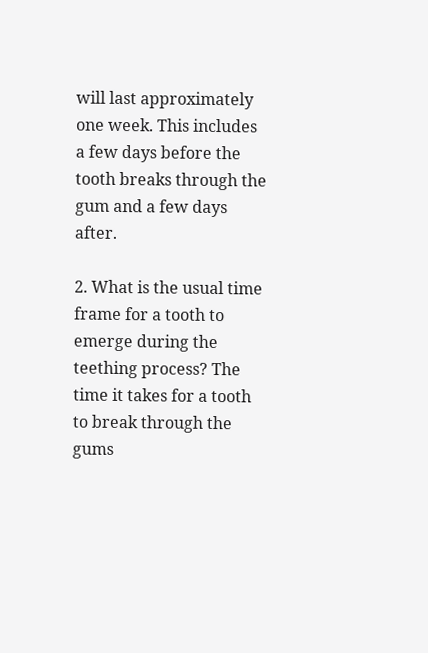will last approximately one week. This includes a few days before the tooth breaks through the gum and a few days after.

2. What is the usual time frame for a tooth to emerge during the teething process? The time it takes for a tooth to break through the gums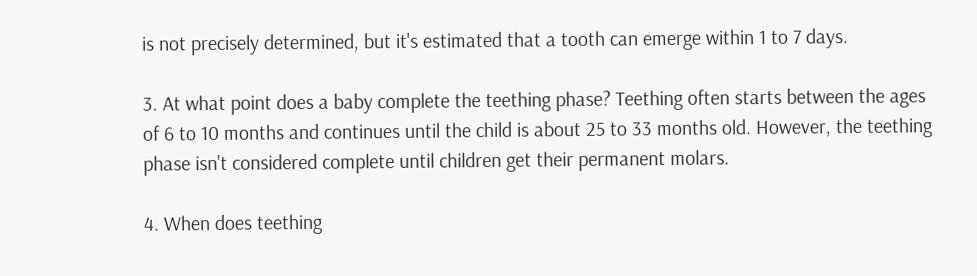is not precisely determined, but it's estimated that a tooth can emerge within 1 to 7 days.

3. At what point does a baby complete the teething phase? Teething often starts between the ages of 6 to 10 months and continues until the child is about 25 to 33 months old. However, the teething phase isn't considered complete until children get their permanent molars.

4. When does teething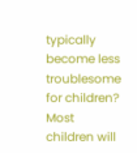typically become less troublesome for children? Most children will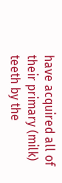have acquired all of their primary (milk) teeth by the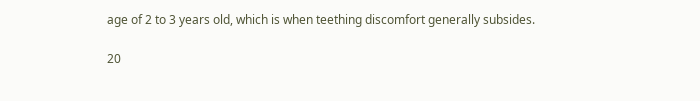age of 2 to 3 years old, which is when teething discomfort generally subsides.

20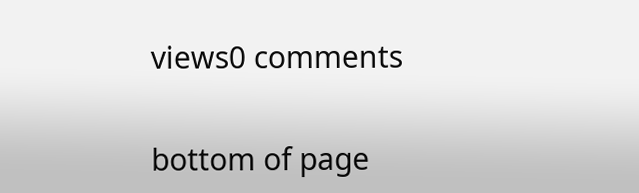views0 comments


bottom of page